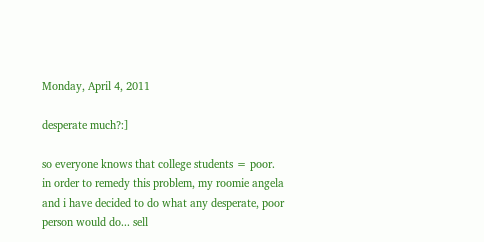Monday, April 4, 2011

desperate much?:]

so everyone knows that college students = poor.
in order to remedy this problem, my roomie angela and i have decided to do what any desperate, poor person would do... sell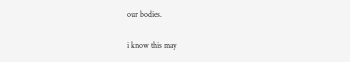our bodies.

i know this may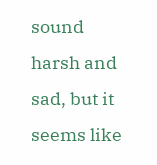sound harsh and sad, but it seems like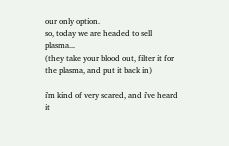our only option.
so, today we are headed to sell plasma...
(they take your blood out, filter it for the plasma, and put it back in)

i'm kind of very scared, and i've heard it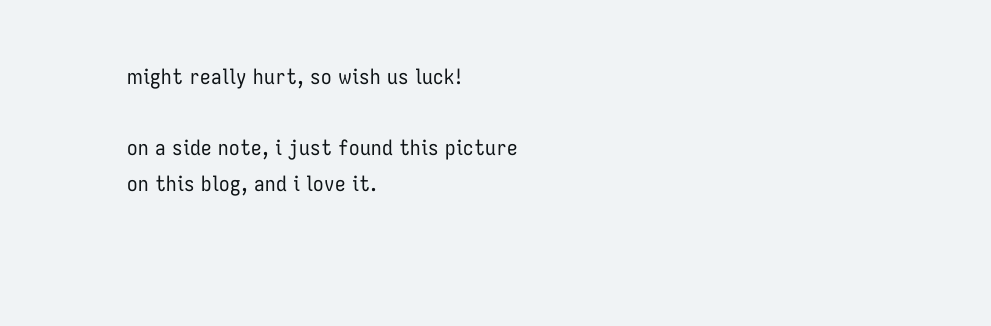might really hurt, so wish us luck!

on a side note, i just found this picture on this blog, and i love it.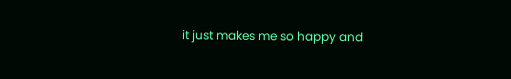it just makes me so happy and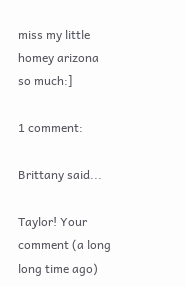miss my little homey arizona so much:]

1 comment:

Brittany said...

Taylor! Your comment (a long long time ago)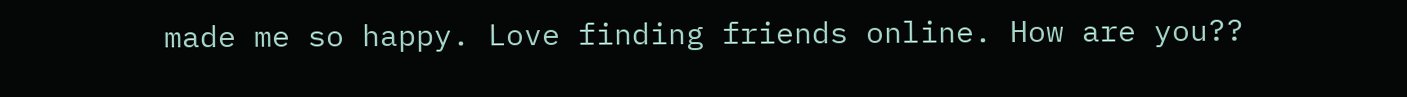made me so happy. Love finding friends online. How are you??